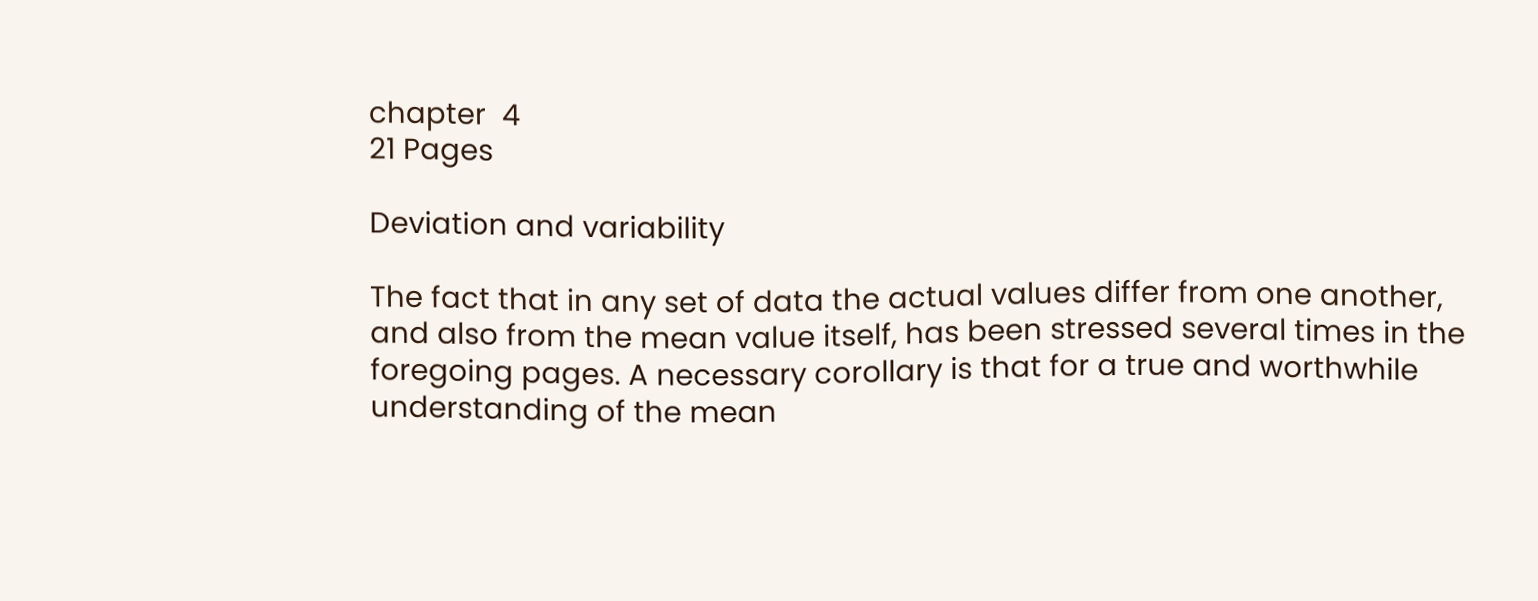chapter  4
21 Pages

Deviation and variability

The fact that in any set of data the actual values differ from one another, and also from the mean value itself, has been stressed several times in the foregoing pages. A necessary corollary is that for a true and worthwhile understanding of the mean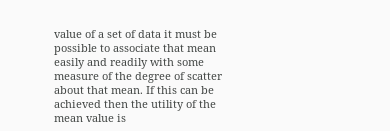value of a set of data it must be possible to associate that mean easily and readily with some measure of the degree of scatter about that mean. If this can be achieved then the utility of the mean value is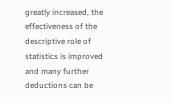greatly increased, the effectiveness of the descriptive role of statistics is improved and many further deductions can be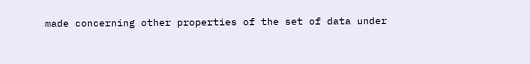made concerning other properties of the set of data under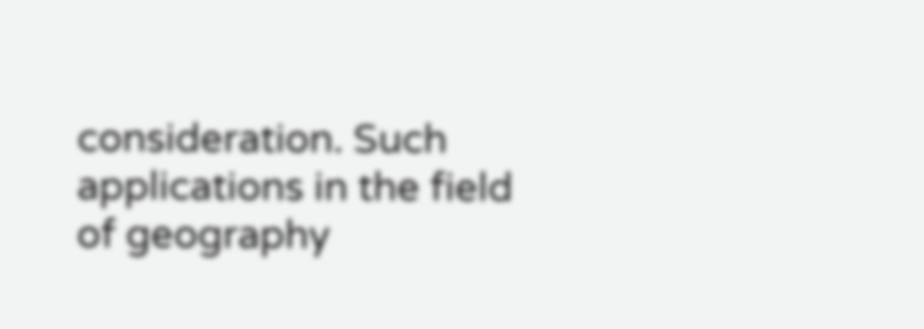consideration. Such applications in the field of geography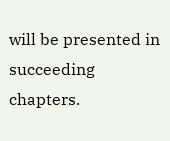will be presented in succeeding chapters.